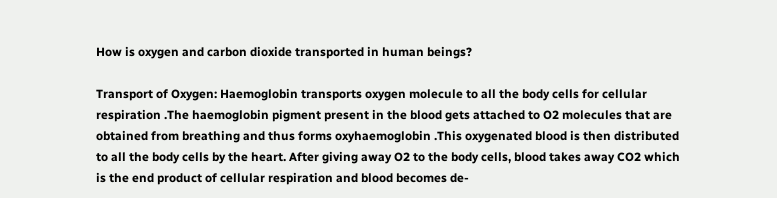How is oxygen and carbon dioxide transported in human beings?

Transport of Oxygen: Haemoglobin transports oxygen molecule to all the body cells for cellular respiration .The haemoglobin pigment present in the blood gets attached to O2 molecules that are obtained from breathing and thus forms oxyhaemoglobin .This oxygenated blood is then distributed to all the body cells by the heart. After giving away O2 to the body cells, blood takes away CO2 which is the end product of cellular respiration and blood becomes de-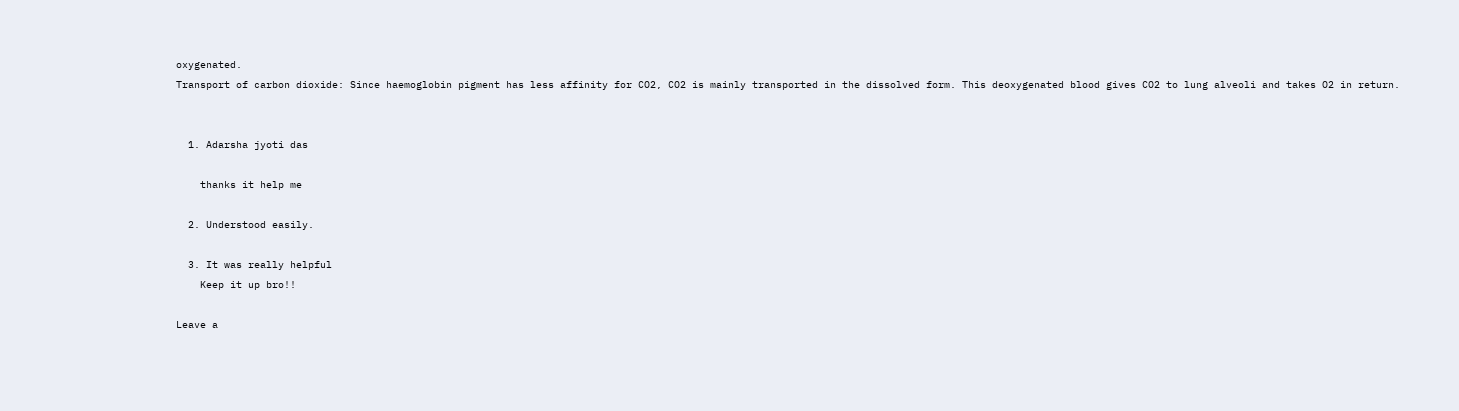oxygenated.
Transport of carbon dioxide: Since haemoglobin pigment has less affinity for CO2, CO2 is mainly transported in the dissolved form. This deoxygenated blood gives CO2 to lung alveoli and takes O2 in return.


  1. Adarsha jyoti das

    thanks it help me

  2. Understood easily.

  3. It was really helpful
    Keep it up bro!!

Leave a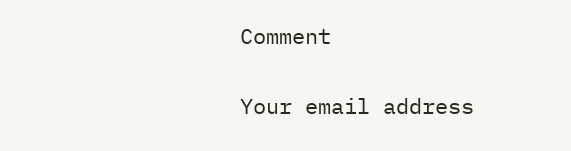Comment

Your email address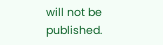will not be published.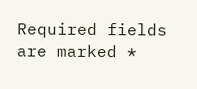Required fields are marked *